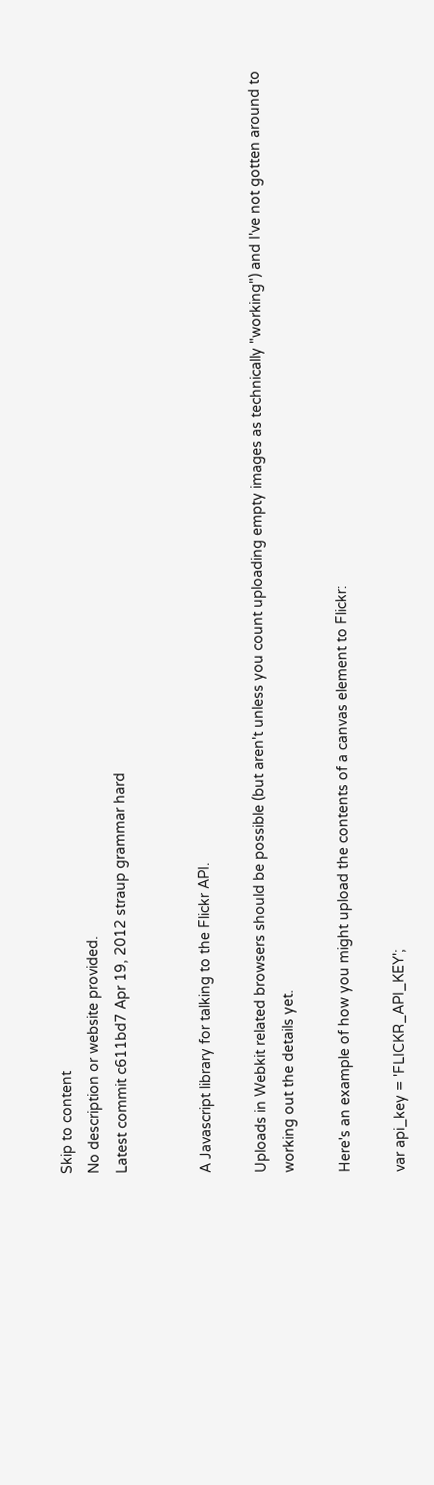Skip to content
No description or website provided.
Latest commit c611bd7 Apr 19, 2012 straup grammar hard


A Javascript library for talking to the Flickr API.

Uploads in Webkit related browsers should be possible (but aren't unless you count uploading empty images as technically "working") and I've not gotten around to working out the details yet.

Here's an example of how you might upload the contents of a canvas element to Flickr:

var api_key = 'FLICKR_API_KEY';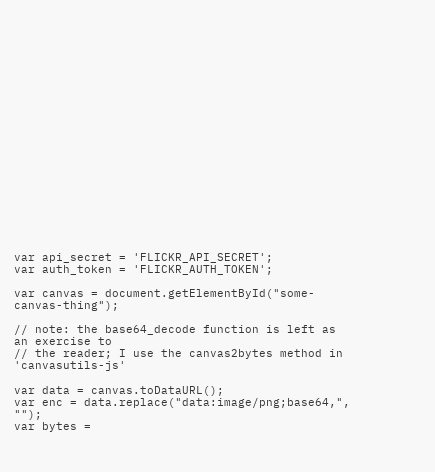var api_secret = 'FLICKR_API_SECRET';
var auth_token = 'FLICKR_AUTH_TOKEN';

var canvas = document.getElementById("some-canvas-thing");

// note: the base64_decode function is left as an exercise to
// the reader; I use the canvas2bytes method in 'canvasutils-js'

var data = canvas.toDataURL();
var enc = data.replace("data:image/png;base64,", "");
var bytes =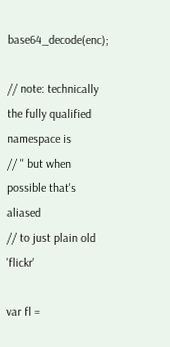base64_decode(enc);

// note: technically the fully qualified namespace is
// '' but when possible that's aliased
// to just plain old 'flickr'

var fl =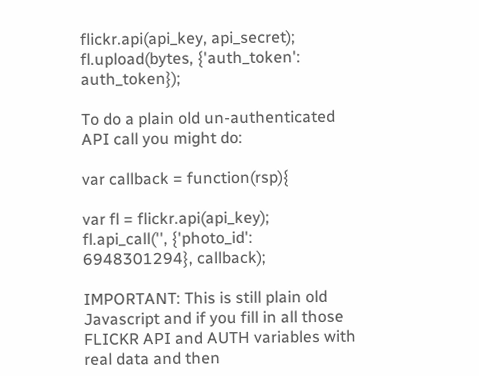flickr.api(api_key, api_secret);
fl.upload(bytes, {'auth_token': auth_token});

To do a plain old un-authenticated API call you might do:

var callback = function(rsp){

var fl = flickr.api(api_key);
fl.api_call('', {'photo_id': 6948301294}, callback);

IMPORTANT: This is still plain old Javascript and if you fill in all those FLICKR API and AUTH variables with real data and then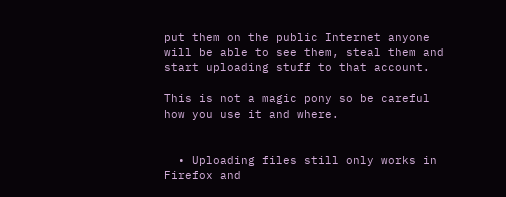put them on the public Internet anyone will be able to see them, steal them and start uploading stuff to that account.

This is not a magic pony so be careful how you use it and where.


  • Uploading files still only works in Firefox and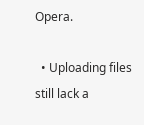Opera.

  • Uploading files still lack a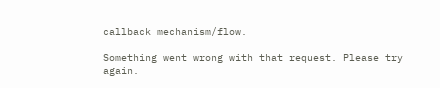callback mechanism/flow.

Something went wrong with that request. Please try again.